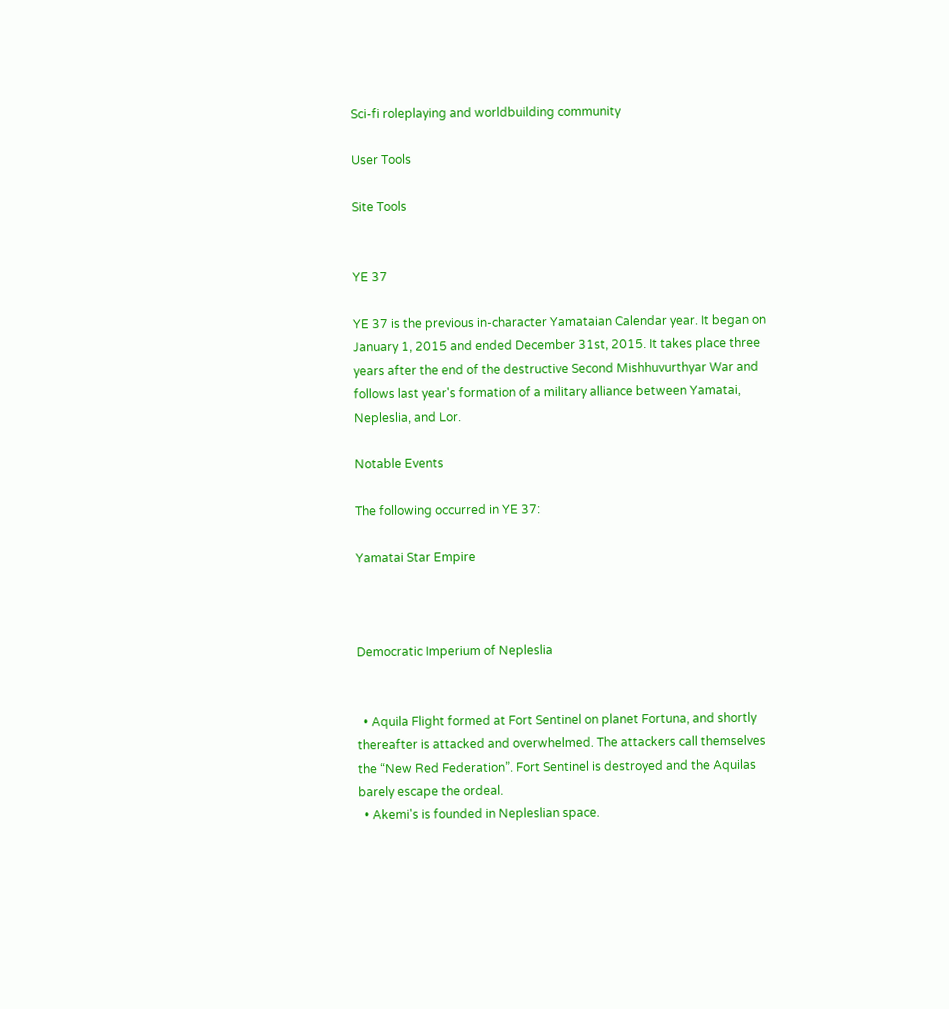Sci-fi roleplaying and worldbuilding community

User Tools

Site Tools


YE 37

YE 37 is the previous in-character Yamataian Calendar year. It began on January 1, 2015 and ended December 31st, 2015. It takes place three years after the end of the destructive Second Mishhuvurthyar War and follows last year's formation of a military alliance between Yamatai, Nepleslia, and Lor.

Notable Events

The following occurred in YE 37:

Yamatai Star Empire



Democratic Imperium of Nepleslia


  • Aquila Flight formed at Fort Sentinel on planet Fortuna, and shortly thereafter is attacked and overwhelmed. The attackers call themselves the “New Red Federation”. Fort Sentinel is destroyed and the Aquilas barely escape the ordeal.
  • Akemi's is founded in Nepleslian space.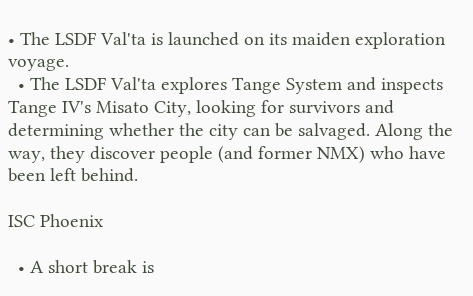• The LSDF Val'ta is launched on its maiden exploration voyage.
  • The LSDF Val'ta explores Tange System and inspects Tange IV's Misato City, looking for survivors and determining whether the city can be salvaged. Along the way, they discover people (and former NMX) who have been left behind.

ISC Phoenix

  • A short break is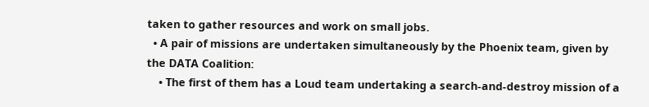taken to gather resources and work on small jobs.
  • A pair of missions are undertaken simultaneously by the Phoenix team, given by the DATA Coalition:
    • The first of them has a Loud team undertaking a search-and-destroy mission of a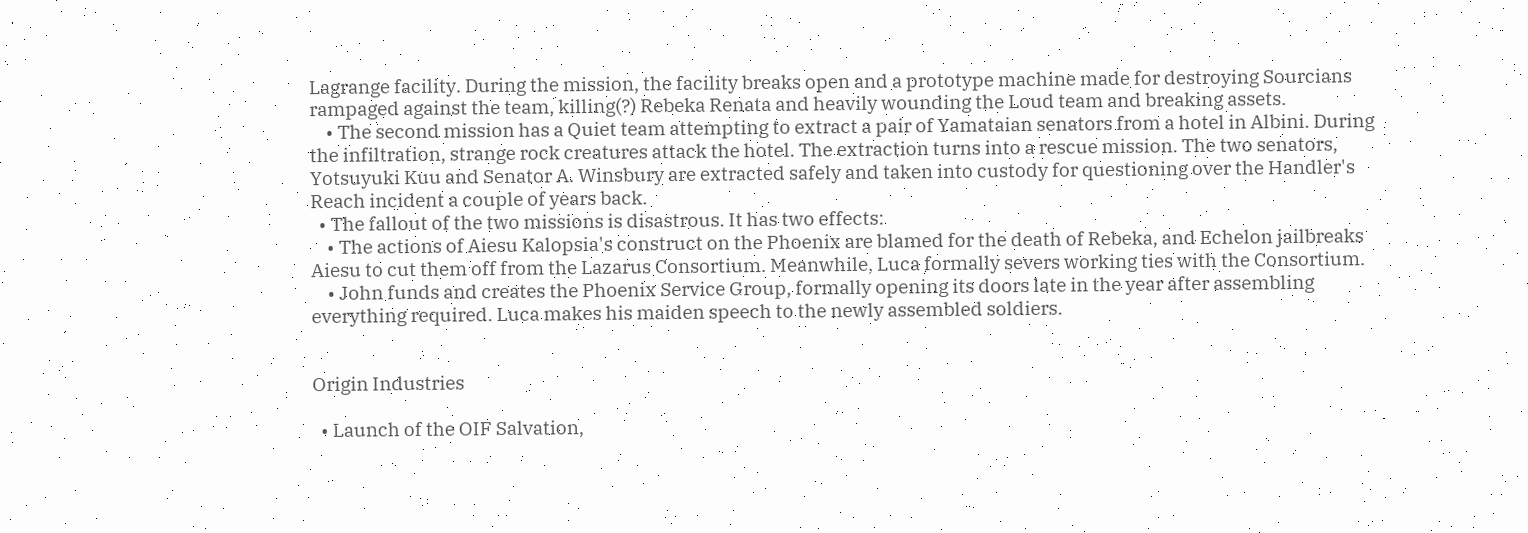Lagrange facility. During the mission, the facility breaks open and a prototype machine made for destroying Sourcians rampaged against the team, killing(?) Rebeka Renata and heavily wounding the Loud team and breaking assets.
    • The second mission has a Quiet team attempting to extract a pair of Yamataian senators from a hotel in Albini. During the infiltration, strange rock creatures attack the hotel. The extraction turns into a rescue mission. The two senators, Yotsuyuki Kuu and Senator A. Winsbury are extracted safely and taken into custody for questioning over the Handler's Reach incident a couple of years back.
  • The fallout of the two missions is disastrous. It has two effects:
    • The actions of Aiesu Kalopsia's construct on the Phoenix are blamed for the death of Rebeka, and Echelon jailbreaks Aiesu to cut them off from the Lazarus Consortium. Meanwhile, Luca formally severs working ties with the Consortium.
    • John funds and creates the Phoenix Service Group, formally opening its doors late in the year after assembling everything required. Luca makes his maiden speech to the newly assembled soldiers.


Origin Industries

  • Launch of the OIF Salvation,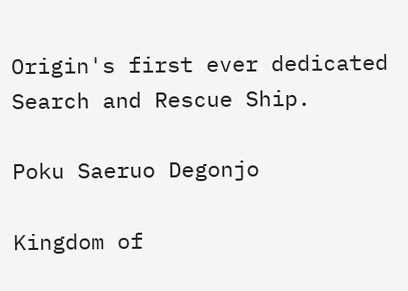Origin's first ever dedicated Search and Rescue Ship.

Poku Saeruo Degonjo

Kingdom of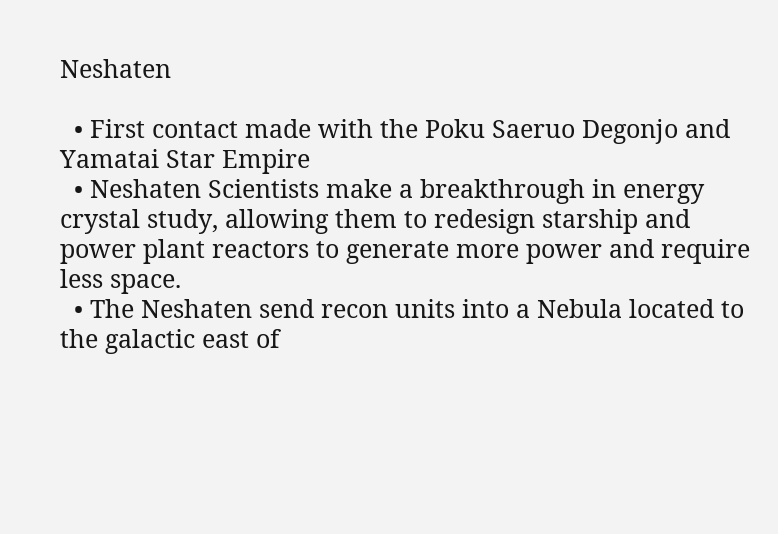Neshaten

  • First contact made with the Poku Saeruo Degonjo and Yamatai Star Empire
  • Neshaten Scientists make a breakthrough in energy crystal study, allowing them to redesign starship and power plant reactors to generate more power and require less space.
  • The Neshaten send recon units into a Nebula located to the galactic east of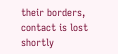their borders, contact is lost shortly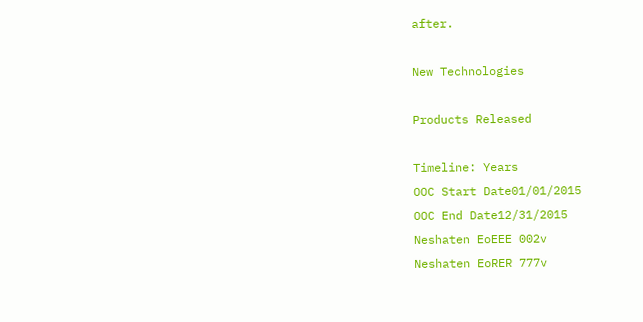after.

New Technologies

Products Released

Timeline: Years
OOC Start Date01/01/2015
OOC End Date12/31/2015
Neshaten EoEEE 002v
Neshaten EoRER 777v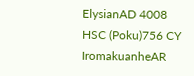ElysianAD 4008
HSC (Poku)756 CY
IromakuanheAR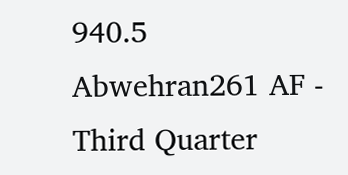940.5
Abwehran261 AF - Third Quarter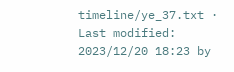timeline/ye_37.txt · Last modified: 2023/12/20 18:23 by